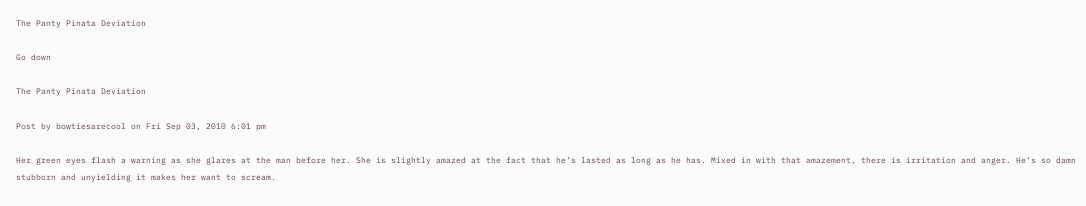The Panty Pinata Deviation

Go down

The Panty Pinata Deviation

Post by bowtiesarecool on Fri Sep 03, 2010 6:01 pm

Her green eyes flash a warning as she glares at the man before her. She is slightly amazed at the fact that he’s lasted as long as he has. Mixed in with that amazement, there is irritation and anger. He’s so damn stubborn and unyielding it makes her want to scream.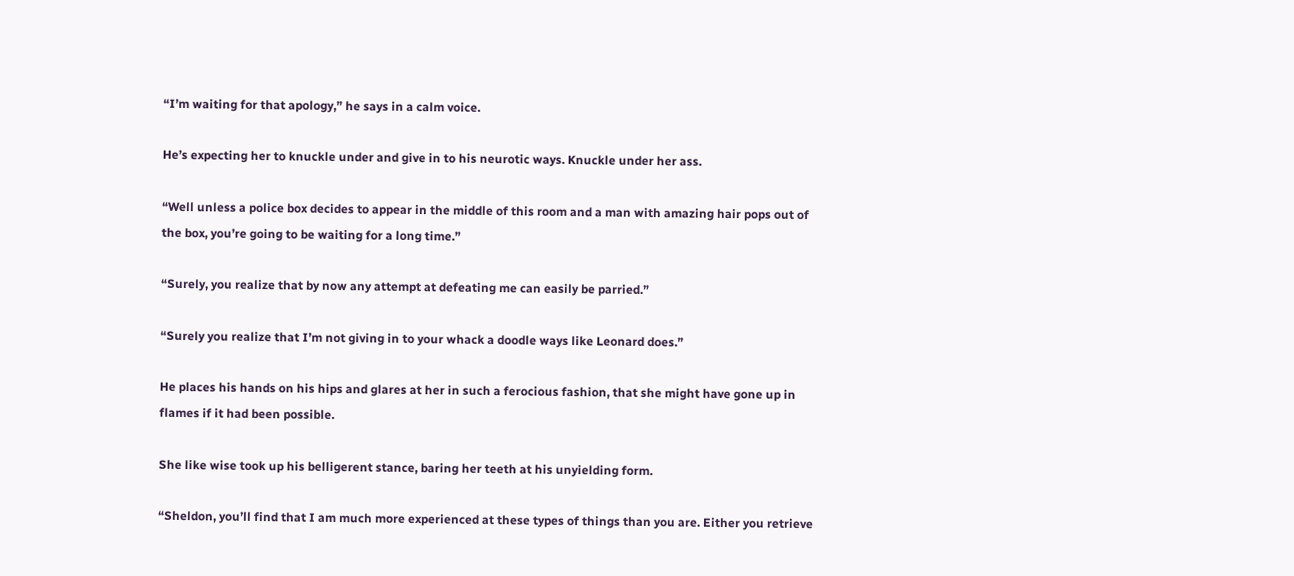“I’m waiting for that apology,” he says in a calm voice.

He’s expecting her to knuckle under and give in to his neurotic ways. Knuckle under her ass.

“Well unless a police box decides to appear in the middle of this room and a man with amazing hair pops out of the box, you’re going to be waiting for a long time.”

“Surely, you realize that by now any attempt at defeating me can easily be parried.”

“Surely you realize that I’m not giving in to your whack a doodle ways like Leonard does.”

He places his hands on his hips and glares at her in such a ferocious fashion, that she might have gone up in flames if it had been possible.

She like wise took up his belligerent stance, baring her teeth at his unyielding form.

“Sheldon, you’ll find that I am much more experienced at these types of things than you are. Either you retrieve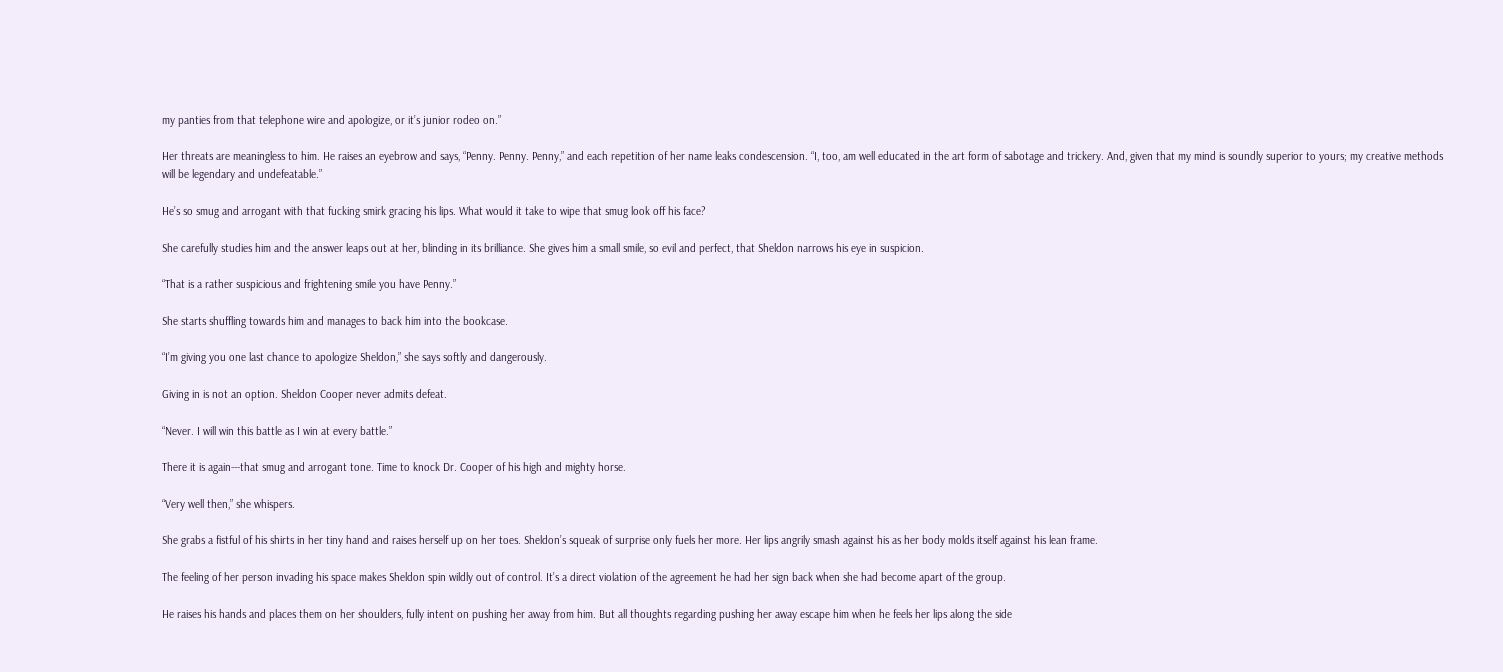my panties from that telephone wire and apologize, or it’s junior rodeo on.”

Her threats are meaningless to him. He raises an eyebrow and says, “Penny. Penny. Penny,” and each repetition of her name leaks condescension. “I, too, am well educated in the art form of sabotage and trickery. And, given that my mind is soundly superior to yours; my creative methods will be legendary and undefeatable.”

He’s so smug and arrogant with that fucking smirk gracing his lips. What would it take to wipe that smug look off his face?

She carefully studies him and the answer leaps out at her, blinding in its brilliance. She gives him a small smile, so evil and perfect, that Sheldon narrows his eye in suspicion.

“That is a rather suspicious and frightening smile you have Penny.”

She starts shuffling towards him and manages to back him into the bookcase.

“I’m giving you one last chance to apologize Sheldon,” she says softly and dangerously.

Giving in is not an option. Sheldon Cooper never admits defeat.

“Never. I will win this battle as I win at every battle.”

There it is again---that smug and arrogant tone. Time to knock Dr. Cooper of his high and mighty horse.

“Very well then,” she whispers.

She grabs a fistful of his shirts in her tiny hand and raises herself up on her toes. Sheldon’s squeak of surprise only fuels her more. Her lips angrily smash against his as her body molds itself against his lean frame.

The feeling of her person invading his space makes Sheldon spin wildly out of control. It’s a direct violation of the agreement he had her sign back when she had become apart of the group.

He raises his hands and places them on her shoulders, fully intent on pushing her away from him. But all thoughts regarding pushing her away escape him when he feels her lips along the side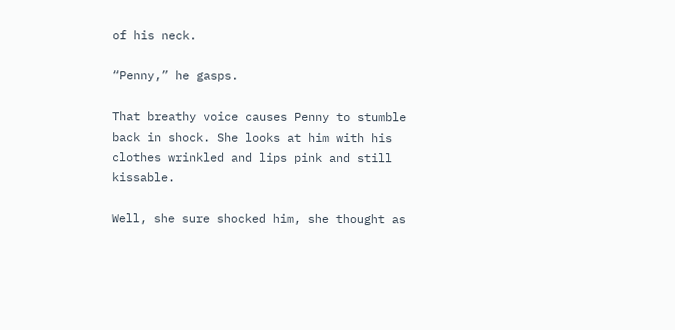of his neck.

“Penny,” he gasps.

That breathy voice causes Penny to stumble back in shock. She looks at him with his clothes wrinkled and lips pink and still kissable.

Well, she sure shocked him, she thought as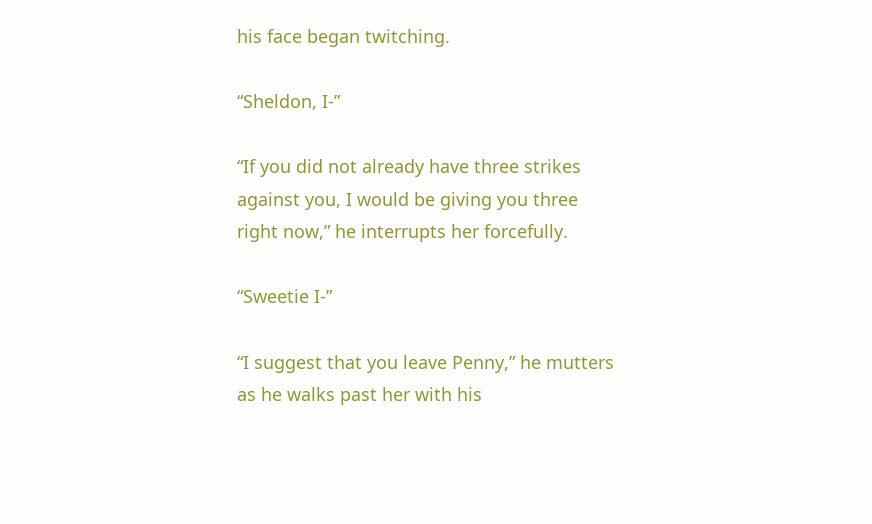his face began twitching.

“Sheldon, I-”

“If you did not already have three strikes against you, I would be giving you three right now,” he interrupts her forcefully.

“Sweetie I-”

“I suggest that you leave Penny,” he mutters as he walks past her with his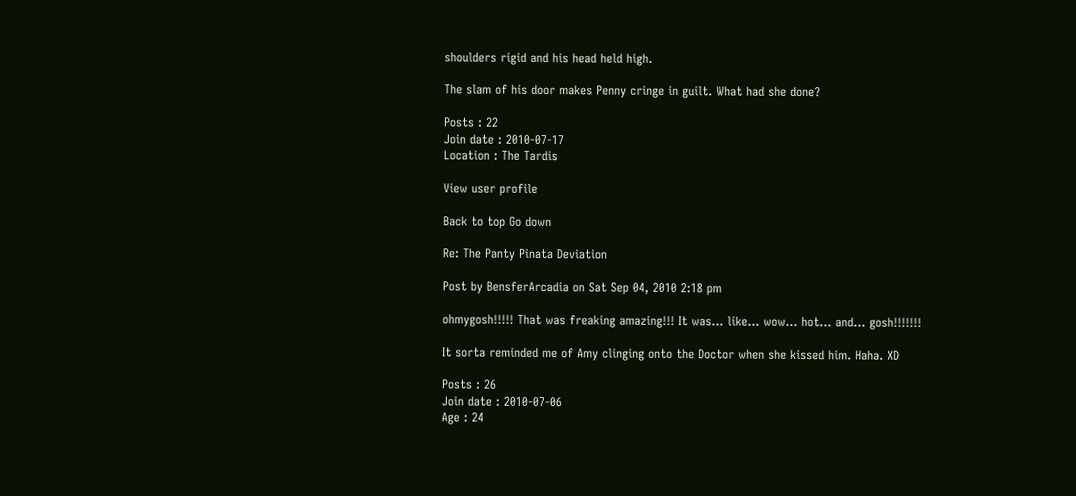shoulders rigid and his head held high.

The slam of his door makes Penny cringe in guilt. What had she done?

Posts : 22
Join date : 2010-07-17
Location : The Tardis

View user profile

Back to top Go down

Re: The Panty Pinata Deviation

Post by BensferArcadia on Sat Sep 04, 2010 2:18 pm

ohmygosh!!!!! That was freaking amazing!!! It was... like... wow... hot... and... gosh!!!!!!!

It sorta reminded me of Amy clinging onto the Doctor when she kissed him. Haha. XD

Posts : 26
Join date : 2010-07-06
Age : 24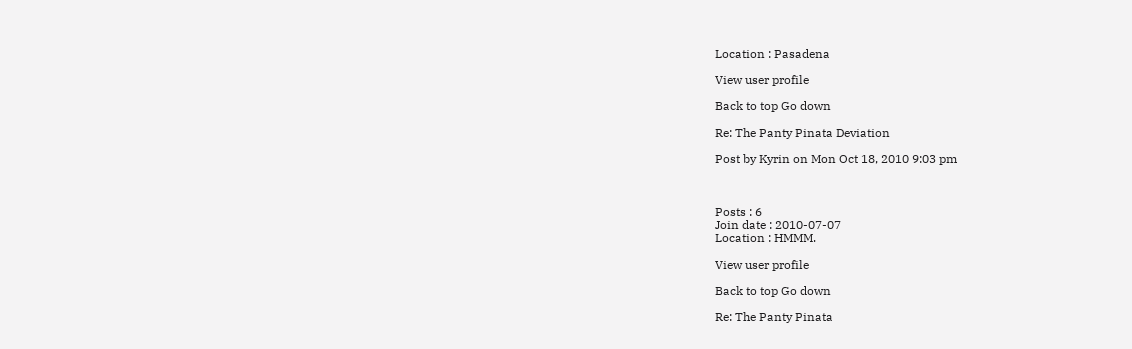Location : Pasadena

View user profile

Back to top Go down

Re: The Panty Pinata Deviation

Post by Kyrin on Mon Oct 18, 2010 9:03 pm



Posts : 6
Join date : 2010-07-07
Location : HMMM.

View user profile

Back to top Go down

Re: The Panty Pinata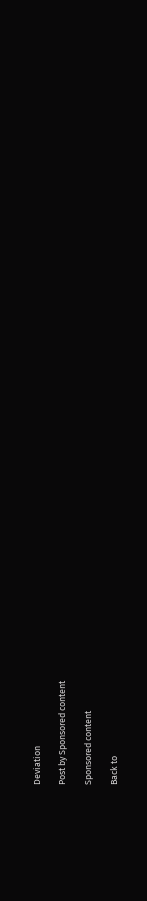Deviation

Post by Sponsored content

Sponsored content

Back to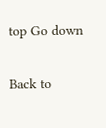top Go down

Back to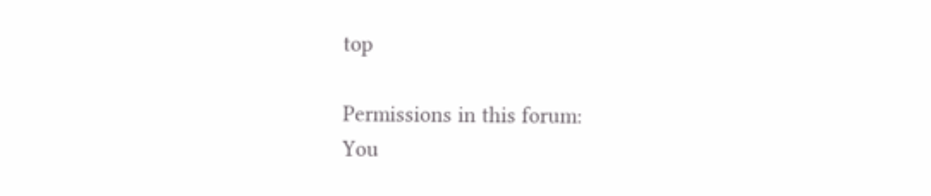top

Permissions in this forum:
You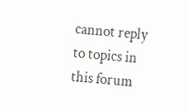cannot reply to topics in this forum